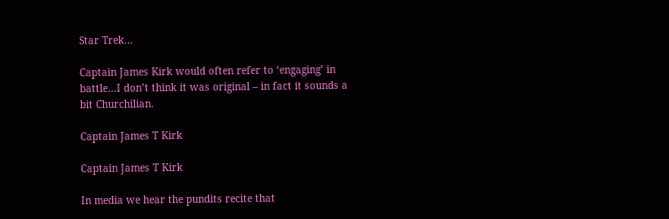Star Trek…

Captain James Kirk would often refer to ‘engaging’ in battle…I don’t think it was original – in fact it sounds a bit Churchilian.

Captain James T Kirk

Captain James T Kirk

In media we hear the pundits recite that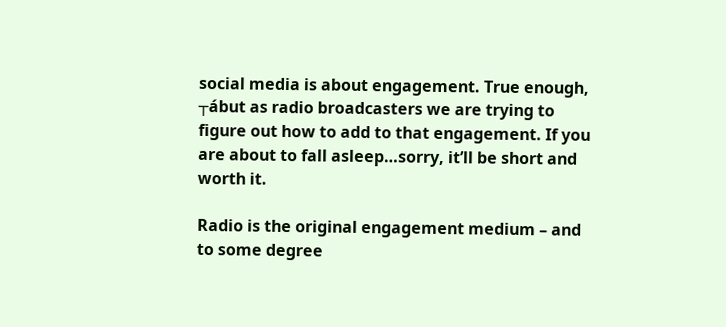social media is about engagement. True enough, ┬ábut as radio broadcasters we are trying to figure out how to add to that engagement. If you are about to fall asleep…sorry, it’ll be short and worth it.

Radio is the original engagement medium – and to some degree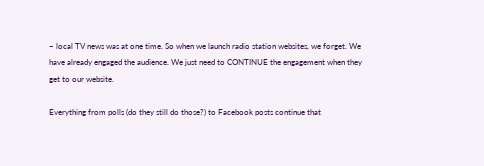– local TV news was at one time. So when we launch radio station websites, we forget. We have already engaged the audience. We just need to CONTINUE the engagement when they get to our website.

Everything from polls (do they still do those?) to Facebook posts continue that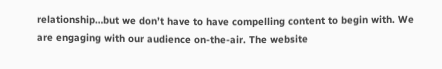relationship…but we don’t have to have compelling content to begin with. We are engaging with our audience on-the-air. The website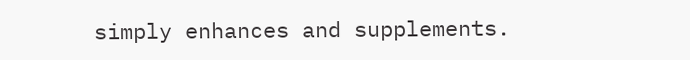simply enhances and supplements.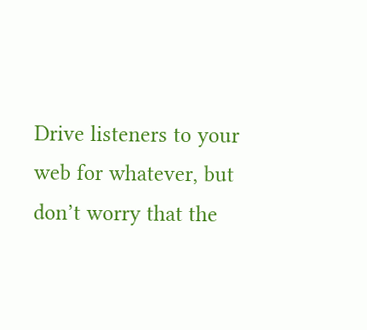Drive listeners to your web for whatever, but don’t worry that the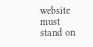website must stand on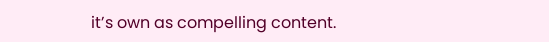it’s own as compelling content.